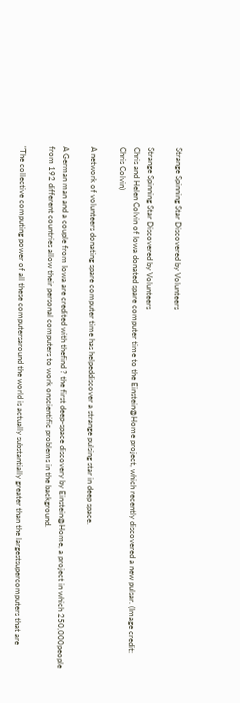Strange Spinning Star Discovered by Volunteers

Strange Spinning Star Discovered by Volunteers
Chris and Helen Colvin of Iowa donated spare computer time to the Einstein@Home project, which recently discovered a new pulsar. (Image credit: Chris Colvin)

A network of volunteers donating spare computer time has helpeddiscover a strange pulsing star in deep space.

A German man and a couple from Iowa are credited with thefind ? the first deep-space discovery by Einstein@Home, a project in which 250,000people from 192 different countries allow their personal computers to work onscientific problems in the background.

"The collective computing power of all these computersaround the world is actually substantially greater than the largestsupercomputers that are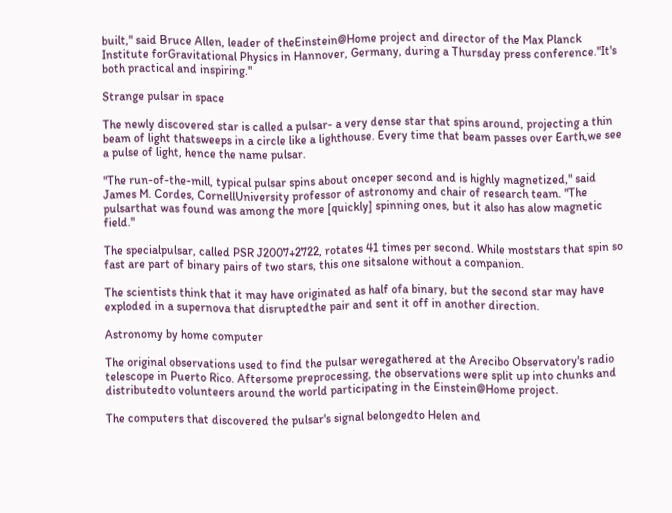built," said Bruce Allen, leader of theEinstein@Home project and director of the Max Planck Institute forGravitational Physics in Hannover, Germany, during a Thursday press conference."It's both practical and inspiring."

Strange pulsar in space

The newly discovered star is called a pulsar- a very dense star that spins around, projecting a thin beam of light thatsweeps in a circle like a lighthouse. Every time that beam passes over Earth,we see a pulse of light, hence the name pulsar.

"The run-of-the-mill, typical pulsar spins about onceper second and is highly magnetized," said James M. Cordes, CornellUniversity professor of astronomy and chair of research team. "The pulsarthat was found was among the more [quickly] spinning ones, but it also has alow magnetic field."

The specialpulsar, called PSR J2007+2722, rotates 41 times per second. While moststars that spin so fast are part of binary pairs of two stars, this one sitsalone without a companion.

The scientists think that it may have originated as half ofa binary, but the second star may have exploded in a supernova that disruptedthe pair and sent it off in another direction.

Astronomy by home computer

The original observations used to find the pulsar weregathered at the Arecibo Observatory's radio telescope in Puerto Rico. Aftersome preprocessing, the observations were split up into chunks and distributedto volunteers around the world participating in the Einstein@Home project.

The computers that discovered the pulsar's signal belongedto Helen and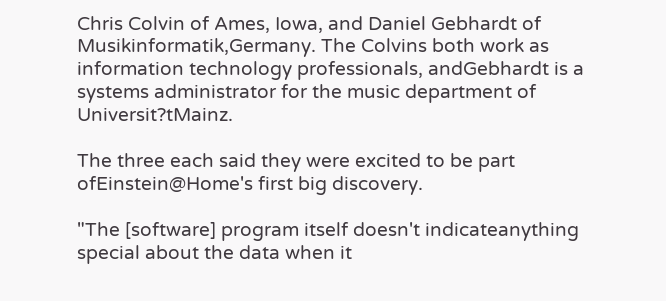Chris Colvin of Ames, Iowa, and Daniel Gebhardt of Musikinformatik,Germany. The Colvins both work as information technology professionals, andGebhardt is a systems administrator for the music department of Universit?tMainz.

The three each said they were excited to be part ofEinstein@Home's first big discovery.

"The [software] program itself doesn't indicateanything special about the data when it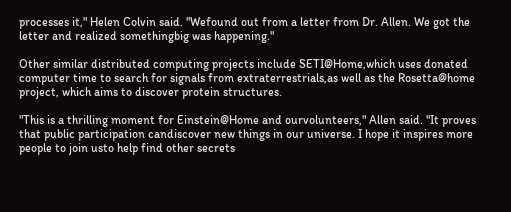processes it," Helen Colvin said. "Wefound out from a letter from Dr. Allen. We got the letter and realized somethingbig was happening."

Other similar distributed computing projects include SETI@Home,which uses donated computer time to search for signals from extraterrestrials,as well as the Rosetta@home project, which aims to discover protein structures.

"This is a thrilling moment for Einstein@Home and ourvolunteers," Allen said. "It proves that public participation candiscover new things in our universe. I hope it inspires more people to join usto help find other secrets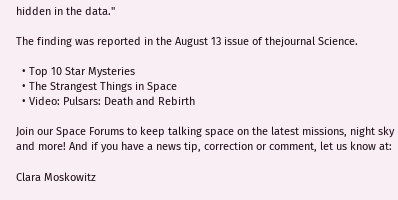hidden in the data."

The finding was reported in the August 13 issue of thejournal Science.

  • Top 10 Star Mysteries
  • The Strangest Things in Space
  • Video: Pulsars: Death and Rebirth

Join our Space Forums to keep talking space on the latest missions, night sky and more! And if you have a news tip, correction or comment, let us know at:

Clara Moskowitz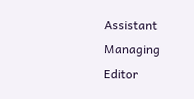Assistant Managing Editor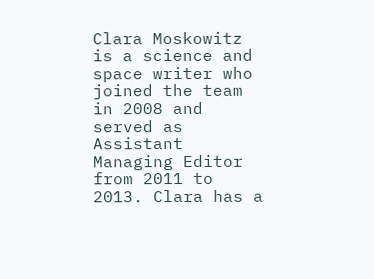Clara Moskowitz is a science and space writer who joined the team in 2008 and served as Assistant Managing Editor from 2011 to 2013. Clara has a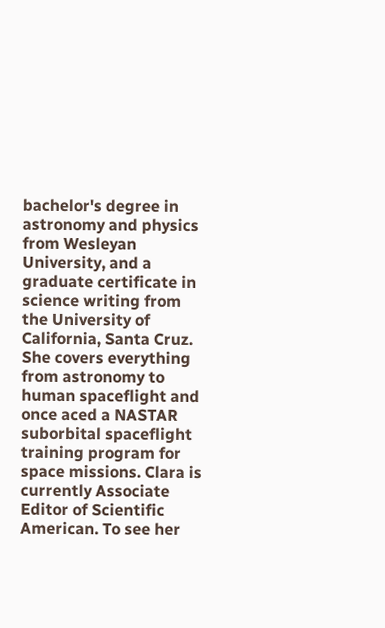bachelor's degree in astronomy and physics from Wesleyan University, and a graduate certificate in science writing from the University of California, Santa Cruz. She covers everything from astronomy to human spaceflight and once aced a NASTAR suborbital spaceflight training program for space missions. Clara is currently Associate Editor of Scientific American. To see her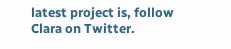latest project is, follow Clara on Twitter.